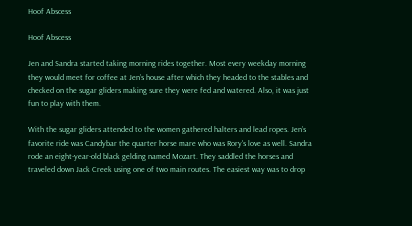Hoof Abscess

Hoof Abscess

Jen and Sandra started taking morning rides together. Most every weekday morning they would meet for coffee at Jen’s house after which they headed to the stables and checked on the sugar gliders making sure they were fed and watered. Also, it was just fun to play with them.

With the sugar gliders attended to the women gathered halters and lead ropes. Jen’s favorite ride was Candybar the quarter horse mare who was Rory's love as well. Sandra rode an eight-year-old black gelding named Mozart. They saddled the horses and traveled down Jack Creek using one of two main routes. The easiest way was to drop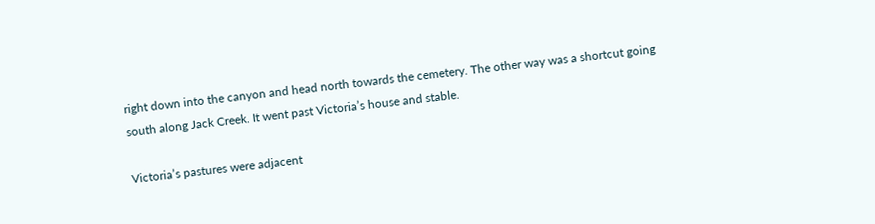right down into the canyon and head north towards the cemetery. The other way was a shortcut going south along Jack Creek. It went past Victoria’s house and stable.

Victoria’s pastures were adjacent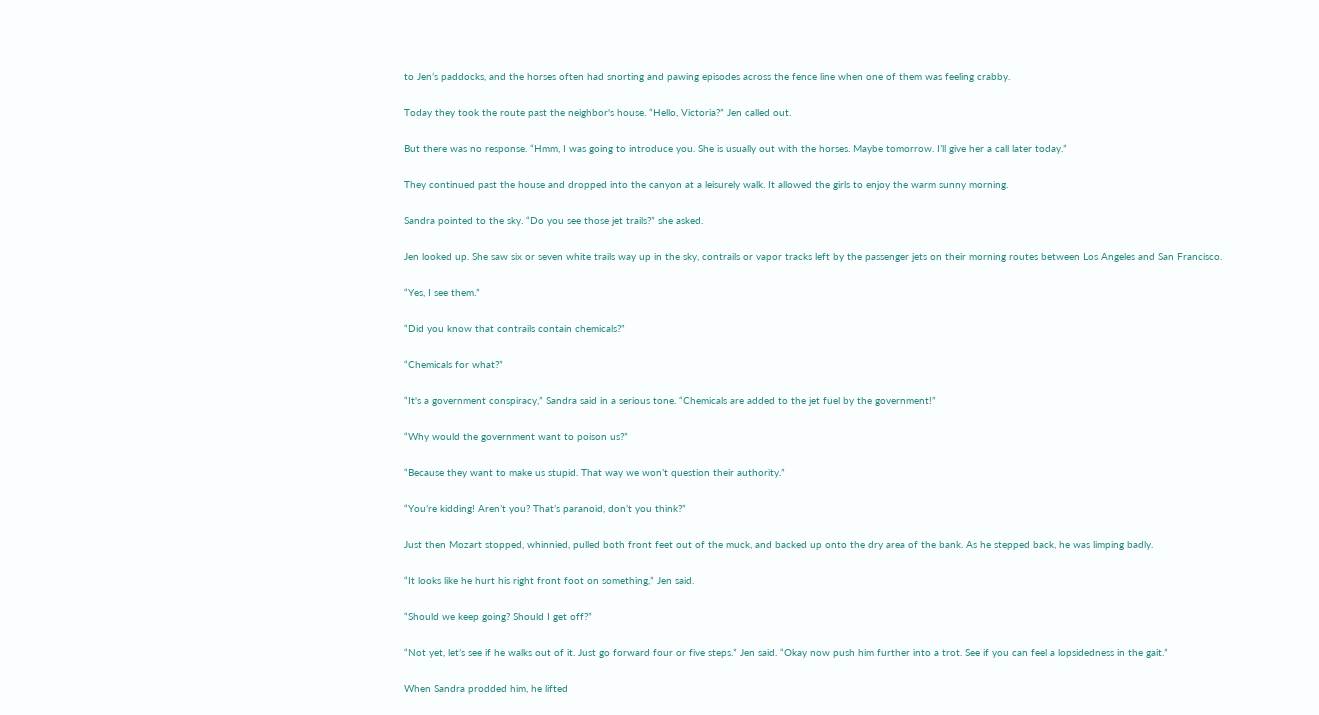to Jen’s paddocks, and the horses often had snorting and pawing episodes across the fence line when one of them was feeling crabby.

Today they took the route past the neighbor's house. “Hello, Victoria?” Jen called out.

But there was no response. “Hmm, I was going to introduce you. She is usually out with the horses. Maybe tomorrow. I’ll give her a call later today.”

They continued past the house and dropped into the canyon at a leisurely walk. It allowed the girls to enjoy the warm sunny morning.

Sandra pointed to the sky. “Do you see those jet trails?” she asked.

Jen looked up. She saw six or seven white trails way up in the sky, contrails or vapor tracks left by the passenger jets on their morning routes between Los Angeles and San Francisco.

“Yes, I see them.”

“Did you know that contrails contain chemicals?”

“Chemicals for what?”

“It's a government conspiracy,” Sandra said in a serious tone. “Chemicals are added to the jet fuel by the government!”

“Why would the government want to poison us?”

“Because they want to make us stupid. That way we won’t question their authority.”

“You’re kidding! Aren’t you? That’s paranoid, don’t you think?”

Just then Mozart stopped, whinnied, pulled both front feet out of the muck, and backed up onto the dry area of the bank. As he stepped back, he was limping badly.

“It looks like he hurt his right front foot on something,” Jen said.

“Should we keep going? Should I get off?”

“Not yet, let’s see if he walks out of it. Just go forward four or five steps.” Jen said. “Okay now push him further into a trot. See if you can feel a lopsidedness in the gait.”

When Sandra prodded him, he lifted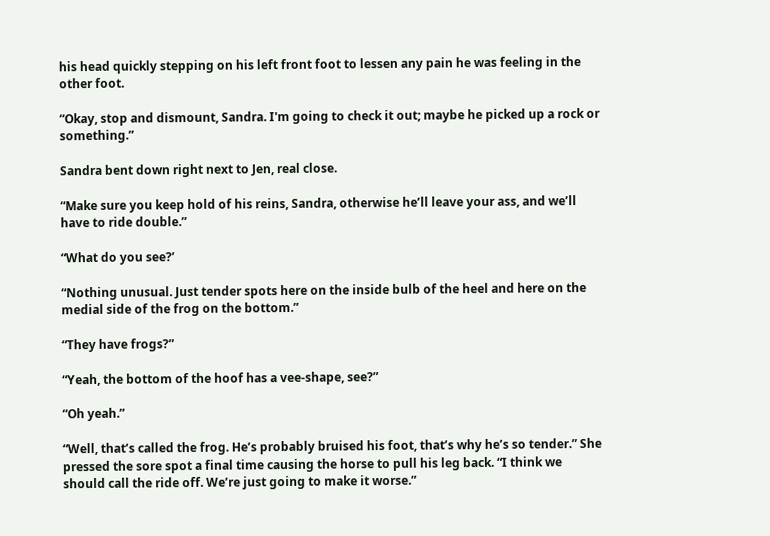his head quickly stepping on his left front foot to lessen any pain he was feeling in the other foot.

“Okay, stop and dismount, Sandra. I'm going to check it out; maybe he picked up a rock or something.”

Sandra bent down right next to Jen, real close.

“Make sure you keep hold of his reins, Sandra, otherwise he’ll leave your ass, and we’ll have to ride double.”

“What do you see?’

“Nothing unusual. Just tender spots here on the inside bulb of the heel and here on the medial side of the frog on the bottom.”

“They have frogs?”

“Yeah, the bottom of the hoof has a vee-shape, see?”

“Oh yeah.”

“Well, that’s called the frog. He’s probably bruised his foot, that’s why he’s so tender.” She pressed the sore spot a final time causing the horse to pull his leg back. “I think we should call the ride off. We’re just going to make it worse.”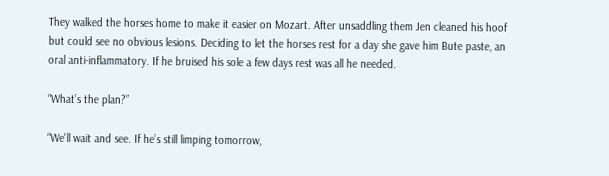They walked the horses home to make it easier on Mozart. After unsaddling them Jen cleaned his hoof but could see no obvious lesions. Deciding to let the horses rest for a day she gave him Bute paste, an oral anti-inflammatory. If he bruised his sole a few days rest was all he needed.

“What’s the plan?”

“We'll wait and see. If he’s still limping tomorrow,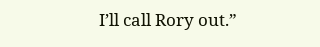I’ll call Rory out.”